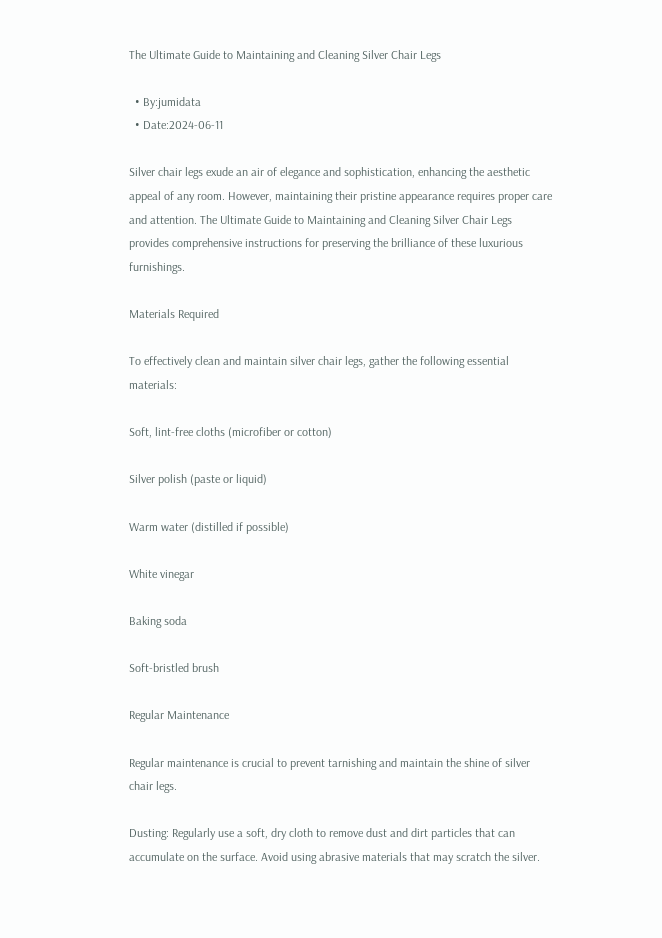The Ultimate Guide to Maintaining and Cleaning Silver Chair Legs

  • By:jumidata
  • Date:2024-06-11

Silver chair legs exude an air of elegance and sophistication, enhancing the aesthetic appeal of any room. However, maintaining their pristine appearance requires proper care and attention. The Ultimate Guide to Maintaining and Cleaning Silver Chair Legs provides comprehensive instructions for preserving the brilliance of these luxurious furnishings.

Materials Required

To effectively clean and maintain silver chair legs, gather the following essential materials:

Soft, lint-free cloths (microfiber or cotton)

Silver polish (paste or liquid)

Warm water (distilled if possible)

White vinegar

Baking soda

Soft-bristled brush

Regular Maintenance

Regular maintenance is crucial to prevent tarnishing and maintain the shine of silver chair legs.

Dusting: Regularly use a soft, dry cloth to remove dust and dirt particles that can accumulate on the surface. Avoid using abrasive materials that may scratch the silver.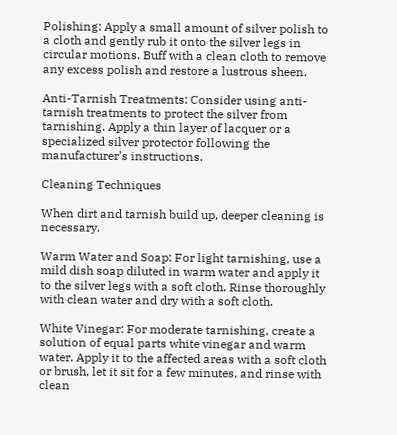Polishing: Apply a small amount of silver polish to a cloth and gently rub it onto the silver legs in circular motions. Buff with a clean cloth to remove any excess polish and restore a lustrous sheen.

Anti-Tarnish Treatments: Consider using anti-tarnish treatments to protect the silver from tarnishing. Apply a thin layer of lacquer or a specialized silver protector following the manufacturer’s instructions.

Cleaning Techniques

When dirt and tarnish build up, deeper cleaning is necessary.

Warm Water and Soap: For light tarnishing, use a mild dish soap diluted in warm water and apply it to the silver legs with a soft cloth. Rinse thoroughly with clean water and dry with a soft cloth.

White Vinegar: For moderate tarnishing, create a solution of equal parts white vinegar and warm water. Apply it to the affected areas with a soft cloth or brush, let it sit for a few minutes, and rinse with clean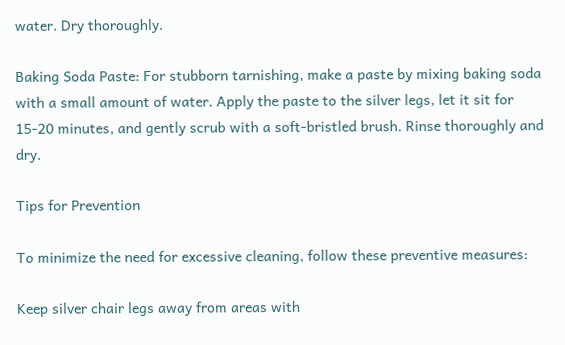water. Dry thoroughly.

Baking Soda Paste: For stubborn tarnishing, make a paste by mixing baking soda with a small amount of water. Apply the paste to the silver legs, let it sit for 15-20 minutes, and gently scrub with a soft-bristled brush. Rinse thoroughly and dry.

Tips for Prevention

To minimize the need for excessive cleaning, follow these preventive measures:

Keep silver chair legs away from areas with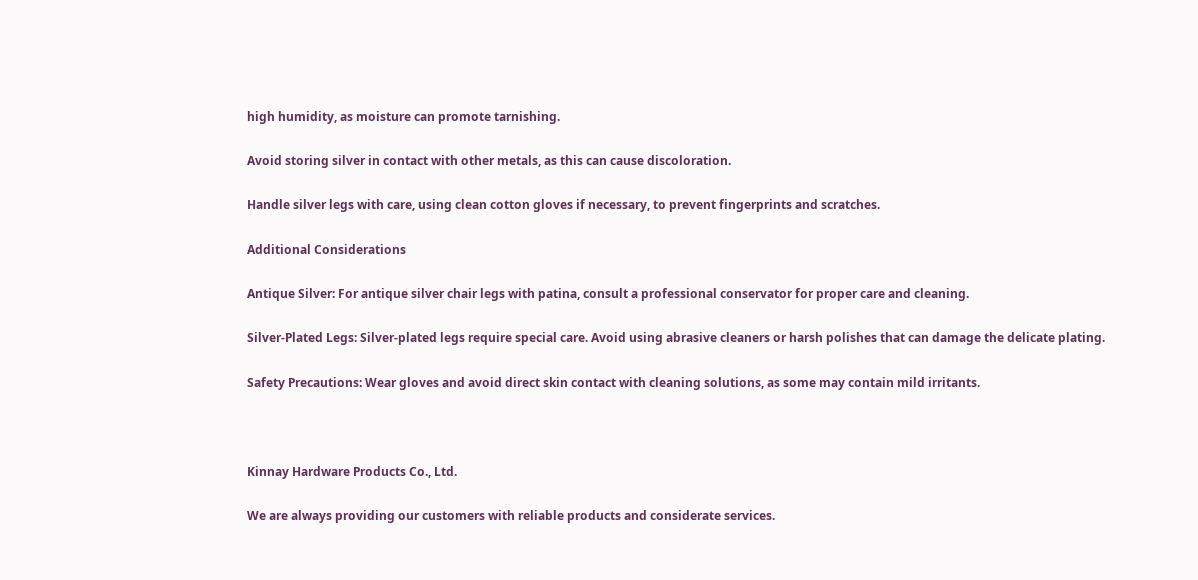high humidity, as moisture can promote tarnishing.

Avoid storing silver in contact with other metals, as this can cause discoloration.

Handle silver legs with care, using clean cotton gloves if necessary, to prevent fingerprints and scratches.

Additional Considerations

Antique Silver: For antique silver chair legs with patina, consult a professional conservator for proper care and cleaning.

Silver-Plated Legs: Silver-plated legs require special care. Avoid using abrasive cleaners or harsh polishes that can damage the delicate plating.

Safety Precautions: Wear gloves and avoid direct skin contact with cleaning solutions, as some may contain mild irritants.



Kinnay Hardware Products Co., Ltd.

We are always providing our customers with reliable products and considerate services.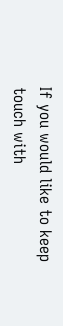If you would like to keep touch with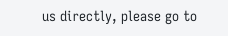us directly, please go to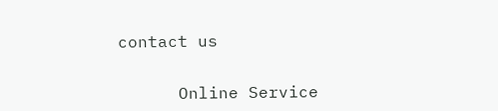contact us


      Online Service